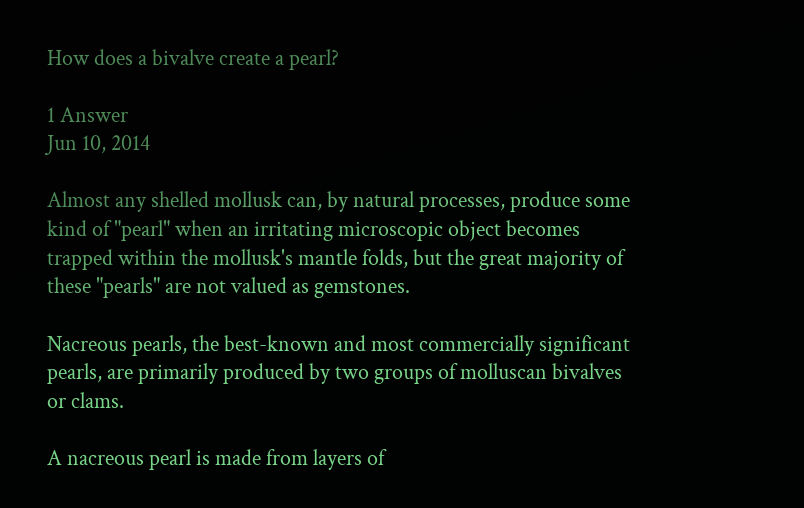How does a bivalve create a pearl?

1 Answer
Jun 10, 2014

Almost any shelled mollusk can, by natural processes, produce some kind of "pearl" when an irritating microscopic object becomes trapped within the mollusk's mantle folds, but the great majority of these "pearls" are not valued as gemstones.

Nacreous pearls, the best-known and most commercially significant pearls, are primarily produced by two groups of molluscan bivalves or clams.

A nacreous pearl is made from layers of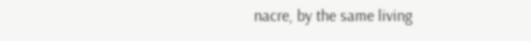nacre, by the same living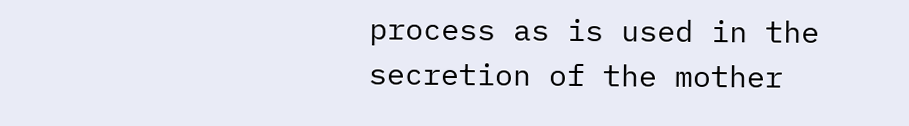process as is used in the secretion of the mother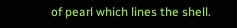of pearl which lines the shell.